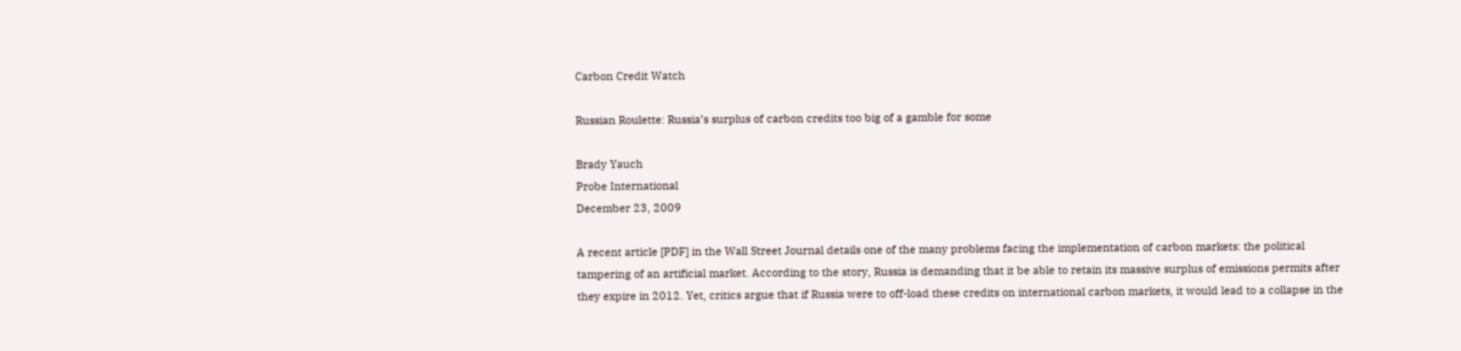Carbon Credit Watch

Russian Roulette: Russia’s surplus of carbon credits too big of a gamble for some

Brady Yauch
Probe International
December 23, 2009

A recent article [PDF] in the Wall Street Journal details one of the many problems facing the implementation of carbon markets: the political tampering of an artificial market. According to the story, Russia is demanding that it be able to retain its massive surplus of emissions permits after they expire in 2012. Yet, critics argue that if Russia were to off-load these credits on international carbon markets, it would lead to a collapse in the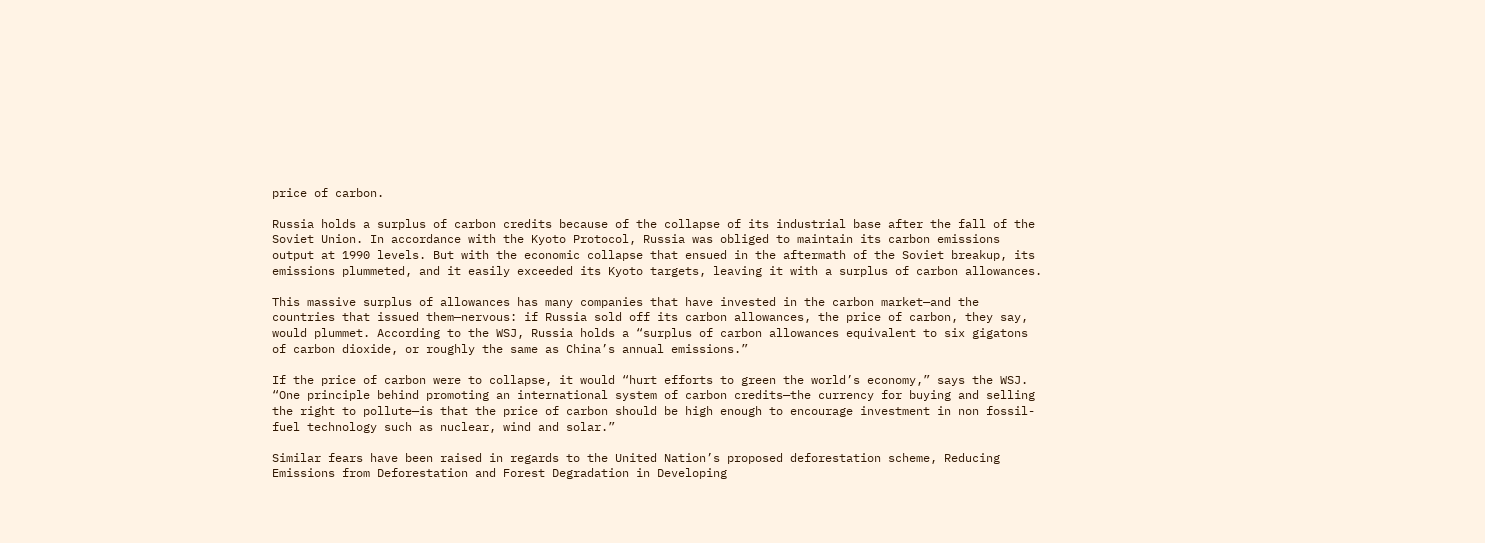price of carbon.

Russia holds a surplus of carbon credits because of the collapse of its industrial base after the fall of the Soviet Union. In accordance with the Kyoto Protocol, Russia was obliged to maintain its carbon emissions output at 1990 levels. But with the economic collapse that ensued in the aftermath of the Soviet breakup, its emissions plummeted, and it easily exceeded its Kyoto targets, leaving it with a surplus of carbon allowances.

This massive surplus of allowances has many companies that have invested in the carbon market—and the countries that issued them—nervous: if Russia sold off its carbon allowances, the price of carbon, they say, would plummet. According to the WSJ, Russia holds a “surplus of carbon allowances equivalent to six gigatons of carbon dioxide, or roughly the same as China’s annual emissions.”

If the price of carbon were to collapse, it would “hurt efforts to green the world’s economy,” says the WSJ. “One principle behind promoting an international system of carbon credits—the currency for buying and selling the right to pollute—is that the price of carbon should be high enough to encourage investment in non fossil-fuel technology such as nuclear, wind and solar.”

Similar fears have been raised in regards to the United Nation’s proposed deforestation scheme, Reducing Emissions from Deforestation and Forest Degradation in Developing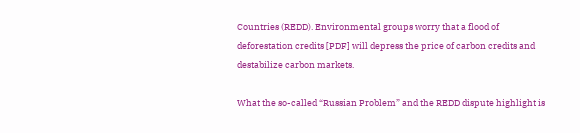Countries (REDD). Environmental groups worry that a flood of deforestation credits [PDF] will depress the price of carbon credits and destabilize carbon markets.

What the so-called “Russian Problem” and the REDD dispute highlight is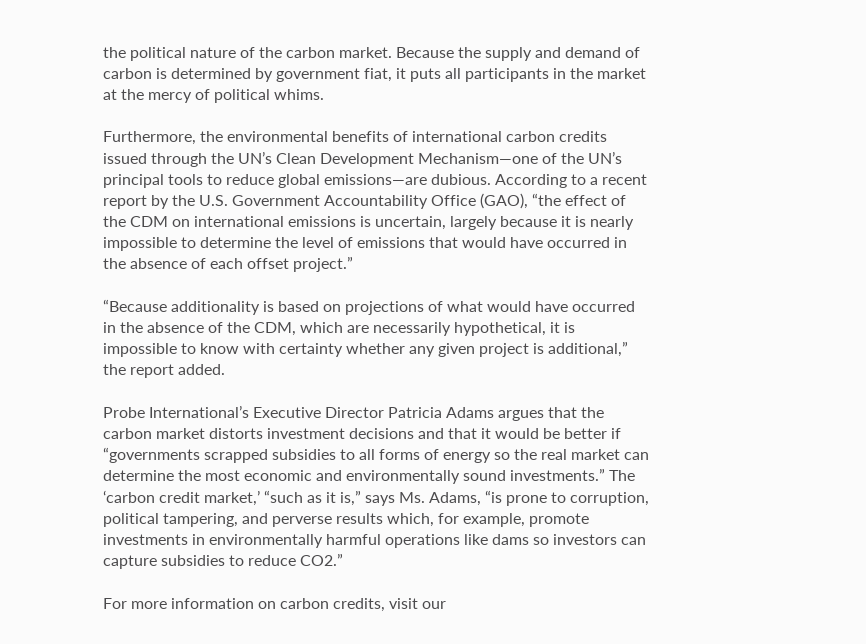the political nature of the carbon market. Because the supply and demand of carbon is determined by government fiat, it puts all participants in the market at the mercy of political whims.

Furthermore, the environmental benefits of international carbon credits issued through the UN’s Clean Development Mechanism—one of the UN’s principal tools to reduce global emissions—are dubious. According to a recent report by the U.S. Government Accountability Office (GAO), “the effect of the CDM on international emissions is uncertain, largely because it is nearly impossible to determine the level of emissions that would have occurred in the absence of each offset project.”

“Because additionality is based on projections of what would have occurred in the absence of the CDM, which are necessarily hypothetical, it is impossible to know with certainty whether any given project is additional,” the report added.

Probe International’s Executive Director Patricia Adams argues that the carbon market distorts investment decisions and that it would be better if “governments scrapped subsidies to all forms of energy so the real market can determine the most economic and environmentally sound investments.” The ‘carbon credit market,’ “such as it is,” says Ms. Adams, “is prone to corruption, political tampering, and perverse results which, for example, promote investments in environmentally harmful operations like dams so investors can capture subsidies to reduce CO2.”

For more information on carbon credits, visit our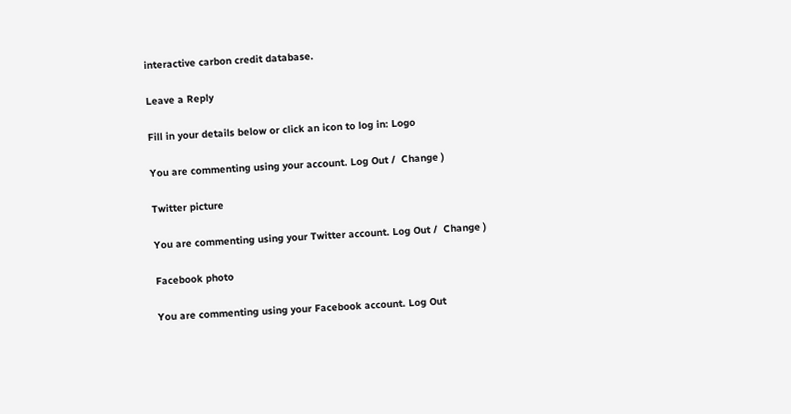interactive carbon credit database.

Leave a Reply

Fill in your details below or click an icon to log in: Logo

You are commenting using your account. Log Out /  Change )

Twitter picture

You are commenting using your Twitter account. Log Out /  Change )

Facebook photo

You are commenting using your Facebook account. Log Out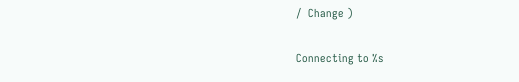/  Change )

Connecting to %s